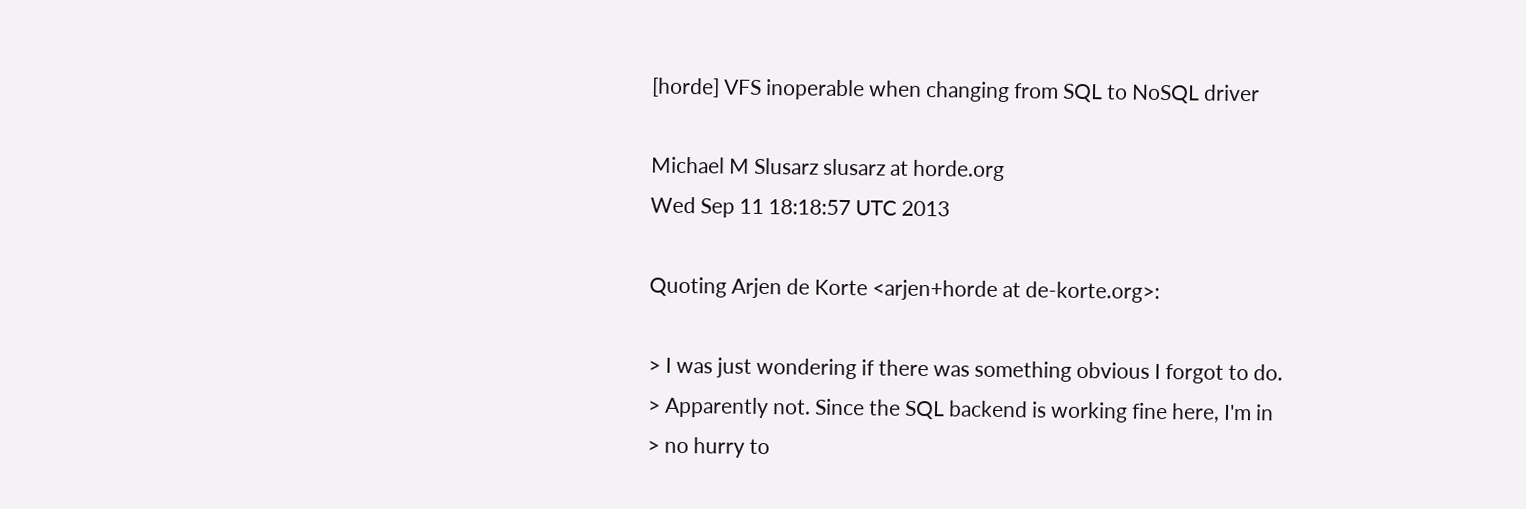[horde] VFS inoperable when changing from SQL to NoSQL driver

Michael M Slusarz slusarz at horde.org
Wed Sep 11 18:18:57 UTC 2013

Quoting Arjen de Korte <arjen+horde at de-korte.org>:

> I was just wondering if there was something obvious I forgot to do.
> Apparently not. Since the SQL backend is working fine here, I'm in
> no hurry to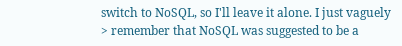switch to NoSQL, so I'll leave it alone. I just vaguely
> remember that NoSQL was suggested to be a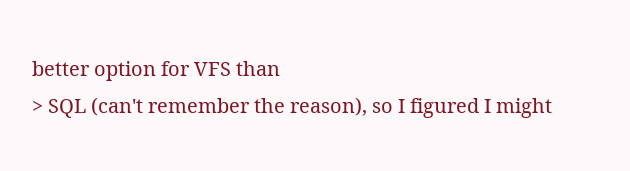better option for VFS than
> SQL (can't remember the reason), so I figured I might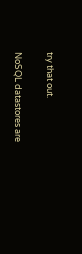try that out.

NoSQL datastores are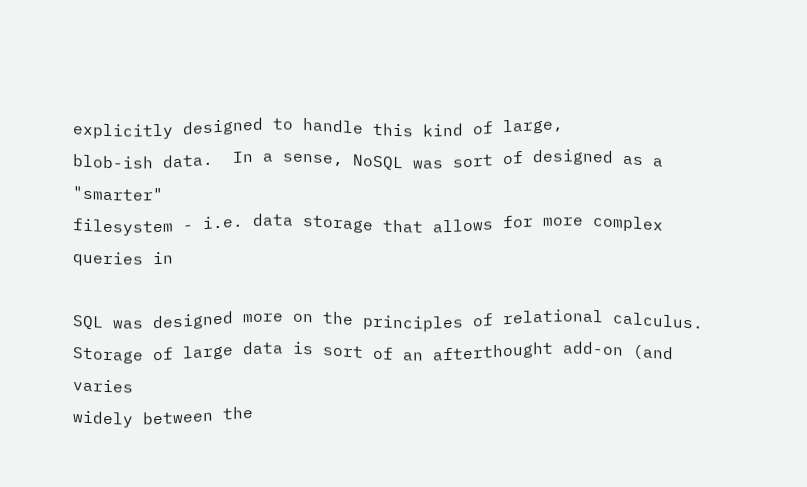explicitly designed to handle this kind of large,
blob-ish data.  In a sense, NoSQL was sort of designed as a "smarter"
filesystem - i.e. data storage that allows for more complex queries in

SQL was designed more on the principles of relational calculus.
Storage of large data is sort of an afterthought add-on (and varies
widely between the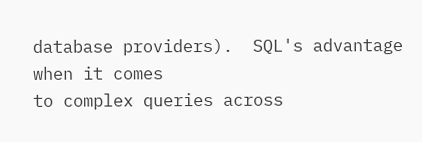database providers).  SQL's advantage when it comes
to complex queries across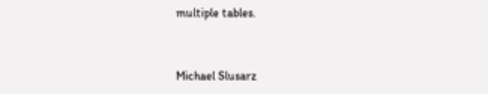multiple tables.


Michael Slusarz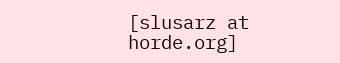[slusarz at horde.org]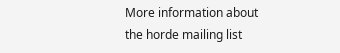More information about the horde mailing list